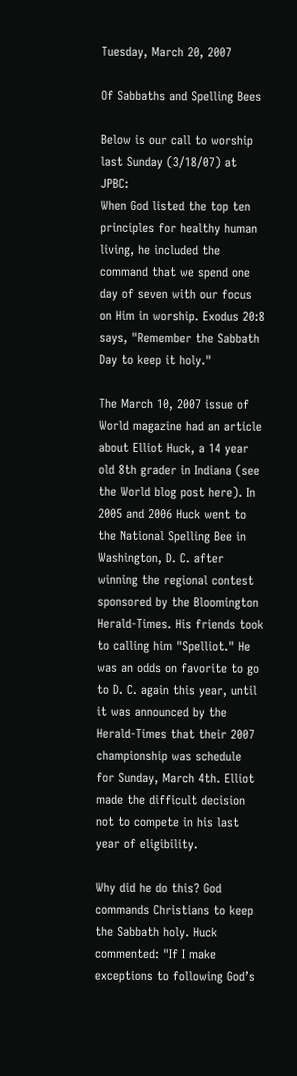Tuesday, March 20, 2007

Of Sabbaths and Spelling Bees

Below is our call to worship last Sunday (3/18/07) at JPBC:
When God listed the top ten principles for healthy human living, he included the command that we spend one day of seven with our focus on Him in worship. Exodus 20:8 says, "Remember the Sabbath Day to keep it holy."

The March 10, 2007 issue of World magazine had an article about Elliot Huck, a 14 year old 8th grader in Indiana (see the World blog post here). In 2005 and 2006 Huck went to the National Spelling Bee in Washington, D. C. after winning the regional contest sponsored by the Bloomington Herald-Times. His friends took to calling him "Spelliot." He was an odds on favorite to go to D. C. again this year, until it was announced by the Herald-Times that their 2007 championship was schedule for Sunday, March 4th. Elliot made the difficult decision not to compete in his last year of eligibility.

Why did he do this? God commands Christians to keep the Sabbath holy. Huck commented: "If I make exceptions to following God’s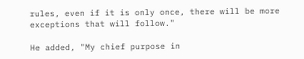rules, even if it is only once, there will be more exceptions that will follow."

He added, "My chief purpose in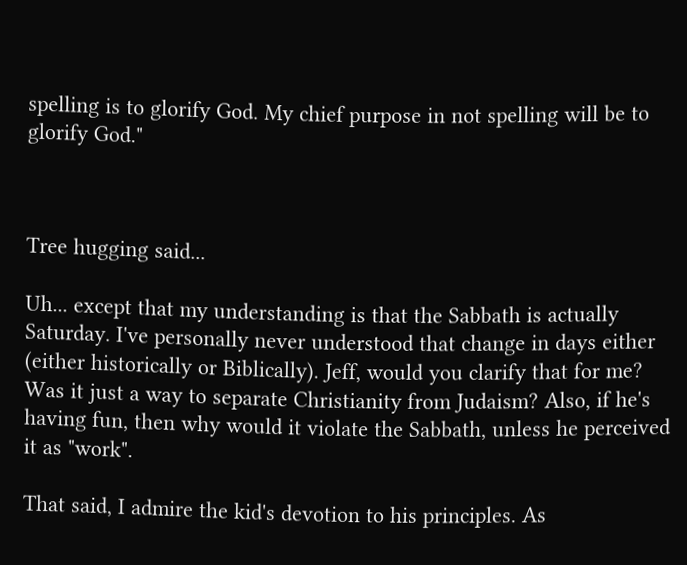spelling is to glorify God. My chief purpose in not spelling will be to glorify God."



Tree hugging said...

Uh... except that my understanding is that the Sabbath is actually Saturday. I've personally never understood that change in days either (either historically or Biblically). Jeff, would you clarify that for me? Was it just a way to separate Christianity from Judaism? Also, if he's having fun, then why would it violate the Sabbath, unless he perceived it as "work".

That said, I admire the kid's devotion to his principles. As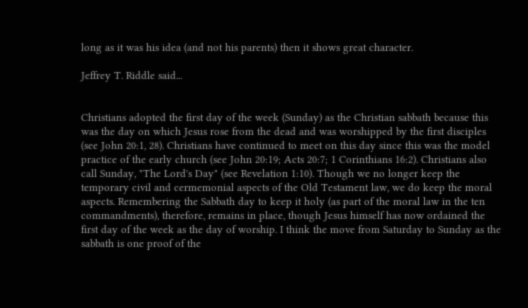long as it was his idea (and not his parents) then it shows great character.

Jeffrey T. Riddle said...


Christians adopted the first day of the week (Sunday) as the Christian sabbath because this was the day on which Jesus rose from the dead and was worshipped by the first disciples (see John 20:1, 28). Christians have continued to meet on this day since this was the model practice of the early church (see John 20:19; Acts 20:7; 1 Corinthians 16:2). Christians also call Sunday, "The Lord's Day" (see Revelation 1:10). Though we no longer keep the temporary civil and cermemonial aspects of the Old Testament law, we do keep the moral aspects. Remembering the Sabbath day to keep it holy (as part of the moral law in the ten commandments), therefore, remains in place, though Jesus himself has now ordained the first day of the week as the day of worship. I think the move from Saturday to Sunday as the sabbath is one proof of the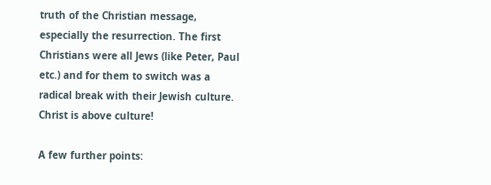truth of the Christian message, especially the resurrection. The first Christians were all Jews (like Peter, Paul etc.) and for them to switch was a radical break with their Jewish culture. Christ is above culture!

A few further points: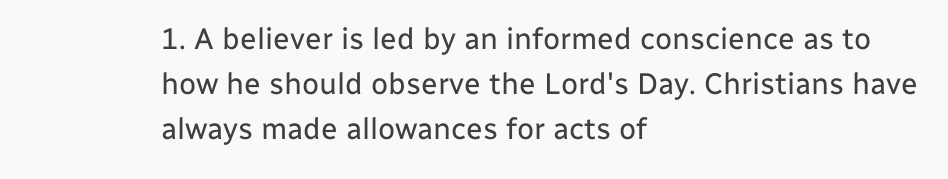1. A believer is led by an informed conscience as to how he should observe the Lord's Day. Christians have always made allowances for acts of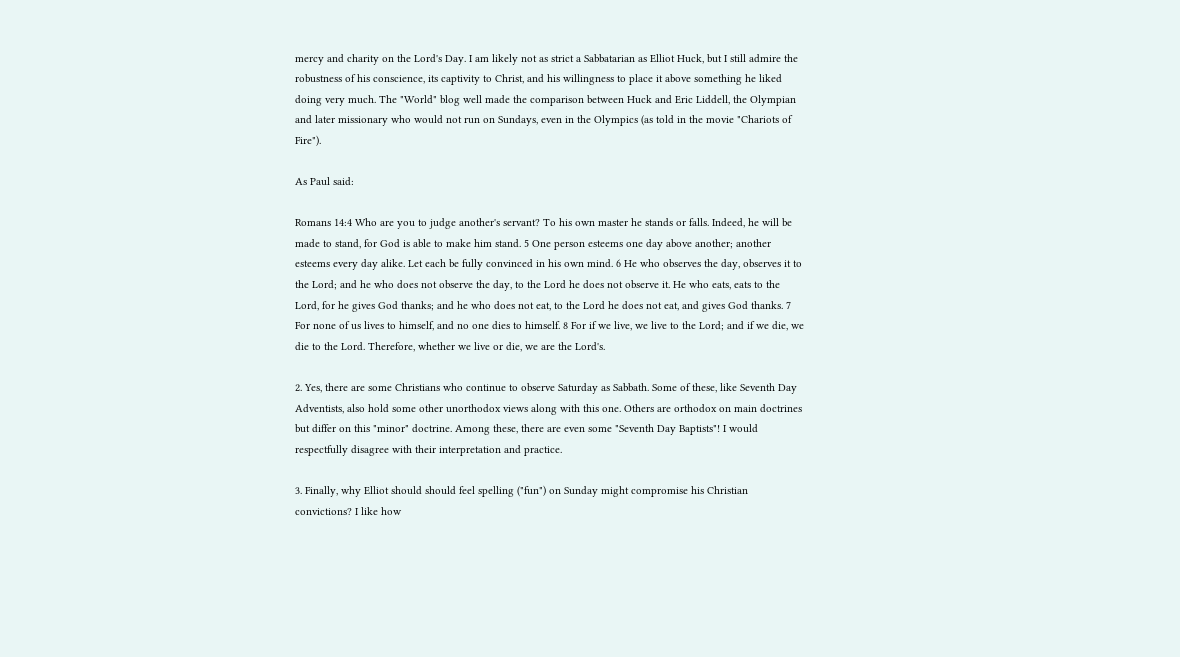mercy and charity on the Lord's Day. I am likely not as strict a Sabbatarian as Elliot Huck, but I still admire the robustness of his conscience, its captivity to Christ, and his willingness to place it above something he liked doing very much. The "World" blog well made the comparison between Huck and Eric Liddell, the Olympian and later missionary who would not run on Sundays, even in the Olympics (as told in the movie "Chariots of Fire").

As Paul said:

Romans 14:4 Who are you to judge another's servant? To his own master he stands or falls. Indeed, he will be made to stand, for God is able to make him stand. 5 One person esteems one day above another; another esteems every day alike. Let each be fully convinced in his own mind. 6 He who observes the day, observes it to the Lord; and he who does not observe the day, to the Lord he does not observe it. He who eats, eats to the Lord, for he gives God thanks; and he who does not eat, to the Lord he does not eat, and gives God thanks. 7 For none of us lives to himself, and no one dies to himself. 8 For if we live, we live to the Lord; and if we die, we die to the Lord. Therefore, whether we live or die, we are the Lord's.

2. Yes, there are some Christians who continue to observe Saturday as Sabbath. Some of these, like Seventh Day Adventists, also hold some other unorthodox views along with this one. Others are orthodox on main doctrines but differ on this "minor" doctrine. Among these, there are even some "Seventh Day Baptists"! I would respectfully disagree with their interpretation and practice.

3. Finally, why Elliot should should feel spelling ("fun") on Sunday might compromise his Christian convictions? I like how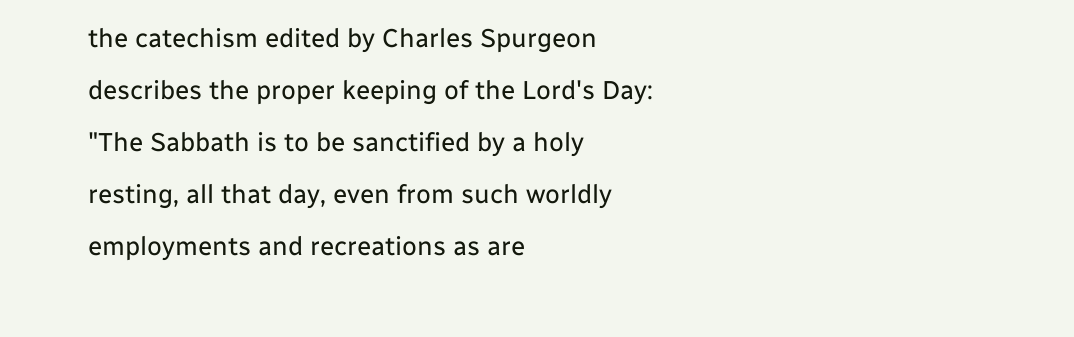the catechism edited by Charles Spurgeon describes the proper keeping of the Lord's Day: "The Sabbath is to be sanctified by a holy resting, all that day, even from such worldly employments and recreations as are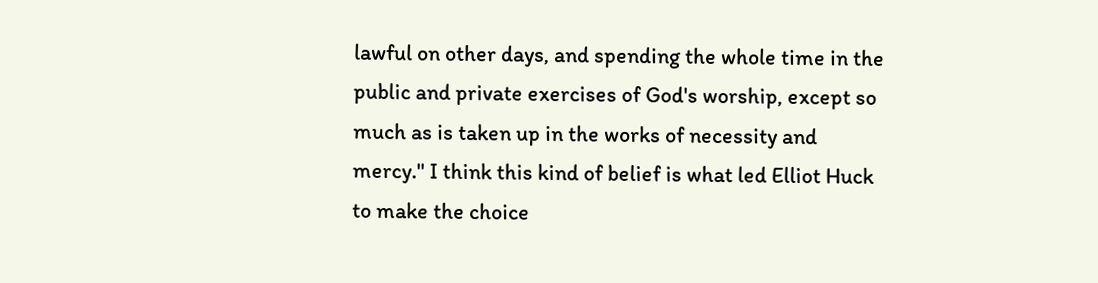lawful on other days, and spending the whole time in the public and private exercises of God's worship, except so much as is taken up in the works of necessity and mercy." I think this kind of belief is what led Elliot Huck to make the choice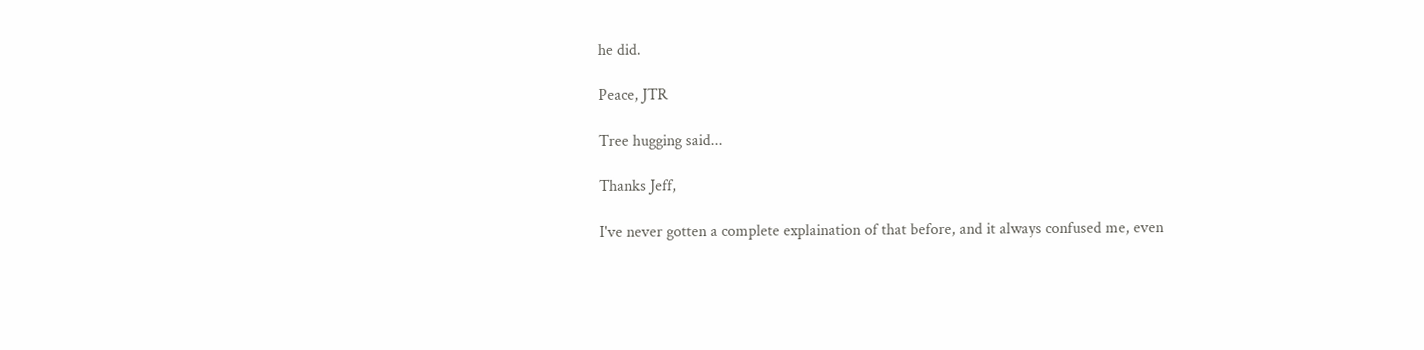he did.

Peace, JTR

Tree hugging said...

Thanks Jeff,

I've never gotten a complete explaination of that before, and it always confused me, even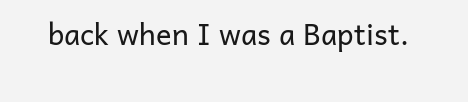back when I was a Baptist.